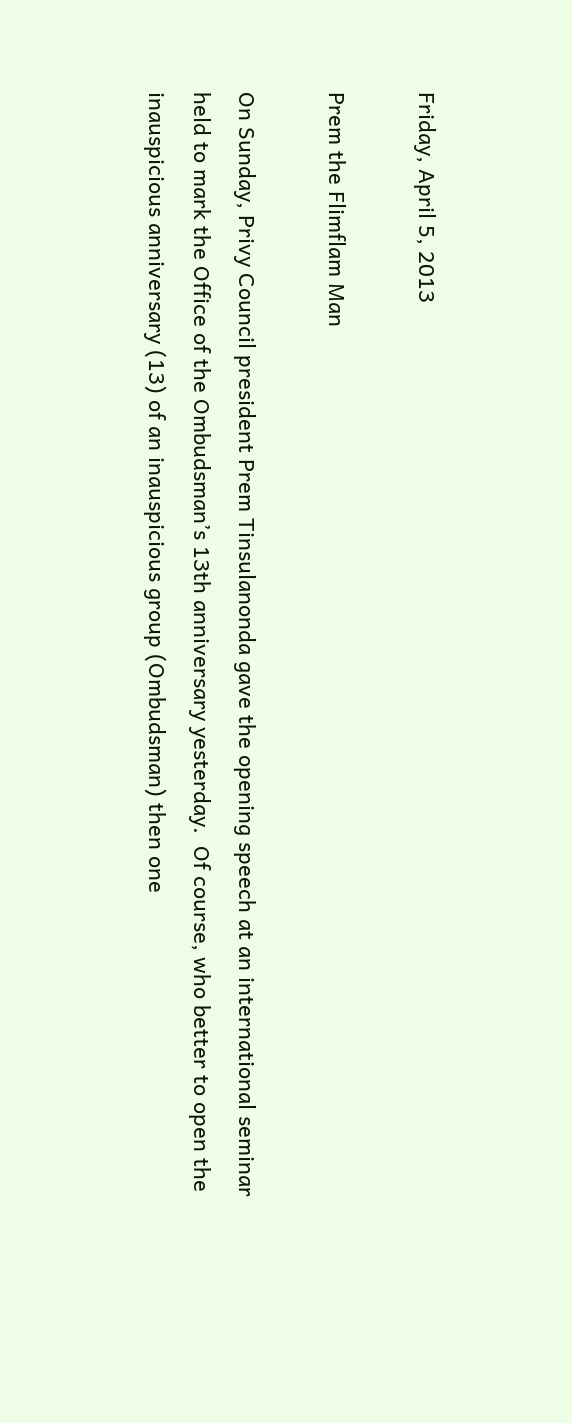Friday, April 5, 2013

Prem the Flimflam Man

On Sunday, Privy Council president Prem Tinsulanonda gave the opening speech at an international seminar held to mark the Office of the Ombudsman’s 13th anniversary yesterday.  Of course, who better to open the inauspicious anniversary (13) of an inauspicious group (Ombudsman) then one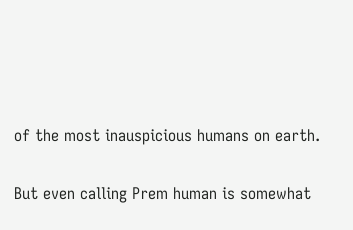of the most inauspicious humans on earth.

But even calling Prem human is somewhat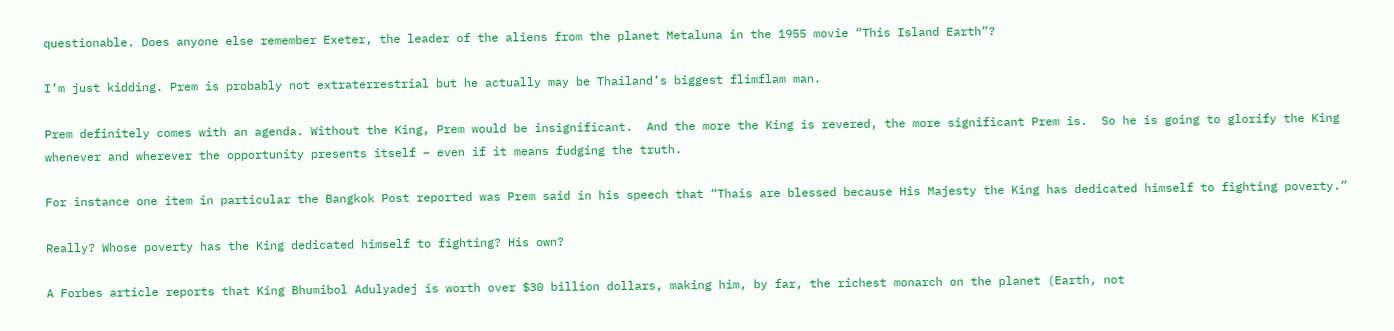questionable. Does anyone else remember Exeter, the leader of the aliens from the planet Metaluna in the 1955 movie “This Island Earth”?

I’m just kidding. Prem is probably not extraterrestrial but he actually may be Thailand’s biggest flimflam man.

Prem definitely comes with an agenda. Without the King, Prem would be insignificant.  And the more the King is revered, the more significant Prem is.  So he is going to glorify the King whenever and wherever the opportunity presents itself – even if it means fudging the truth.

For instance one item in particular the Bangkok Post reported was Prem said in his speech that “Thais are blessed because His Majesty the King has dedicated himself to fighting poverty.”

Really? Whose poverty has the King dedicated himself to fighting? His own?

A Forbes article reports that King Bhumibol Adulyadej is worth over $30 billion dollars, making him, by far, the richest monarch on the planet (Earth, not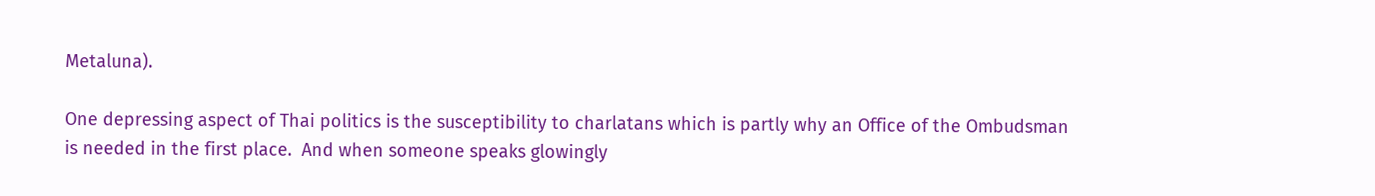Metaluna).

One depressing aspect of Thai politics is the susceptibility to charlatans which is partly why an Office of the Ombudsman is needed in the first place.  And when someone speaks glowingly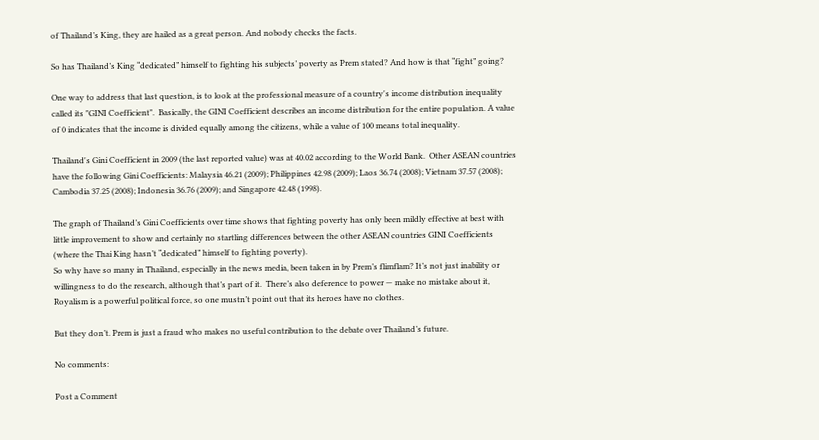of Thailand’s King, they are hailed as a great person. And nobody checks the facts.

So has Thailand’s King “dedicated” himself to fighting his subjects’ poverty as Prem stated? And how is that “fight” going?

One way to address that last question, is to look at the professional measure of a country's income distribution inequality called its "GINI Coefficient".  Basically, the GINI Coefficient describes an income distribution for the entire population. A value of 0 indicates that the income is divided equally among the citizens, while a value of 100 means total inequality.

Thailand's Gini Coefficient in 2009 (the last reported value) was at 40.02 according to the World Bank.  Other ASEAN countries have the following Gini Coefficients: Malaysia 46.21 (2009); Philippines 42.98 (2009); Laos 36.74 (2008); Vietnam 37.57 (2008); Cambodia 37.25 (2008); Indonesia 36.76 (2009); and Singapore 42.48 (1998).

The graph of Thailand’s Gini Coefficients over time shows that fighting poverty has only been mildly effective at best with little improvement to show and certainly no startling differences between the other ASEAN countries GINI Coefficients (where the Thai King hasn’t “dedicated” himself to fighting poverty).
So why have so many in Thailand, especially in the news media, been taken in by Prem’s flimflam? It’s not just inability or willingness to do the research, although that’s part of it.  There’s also deference to power — make no mistake about it, Royalism is a powerful political force, so one mustn’t point out that its heroes have no clothes.

But they don’t. Prem is just a fraud who makes no useful contribution to the debate over Thailand’s future.

No comments:

Post a Comment